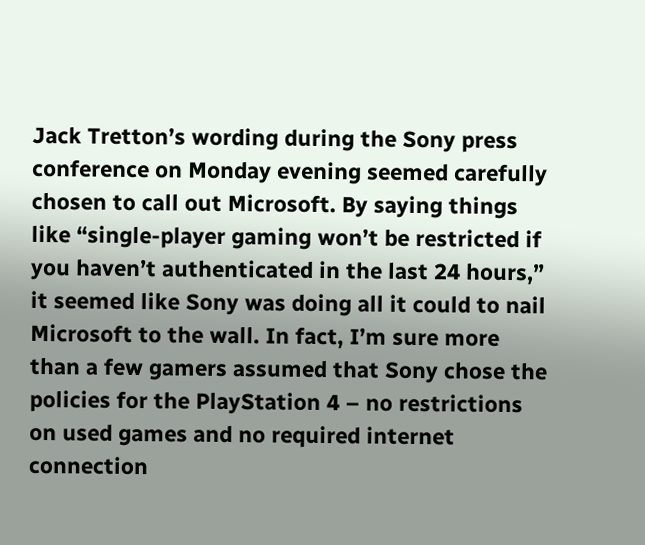Jack Tretton’s wording during the Sony press conference on Monday evening seemed carefully chosen to call out Microsoft. By saying things like “single-player gaming won’t be restricted if you haven’t authenticated in the last 24 hours,” it seemed like Sony was doing all it could to nail Microsoft to the wall. In fact, I’m sure more than a few gamers assumed that Sony chose the policies for the PlayStation 4 – no restrictions on used games and no required internet connection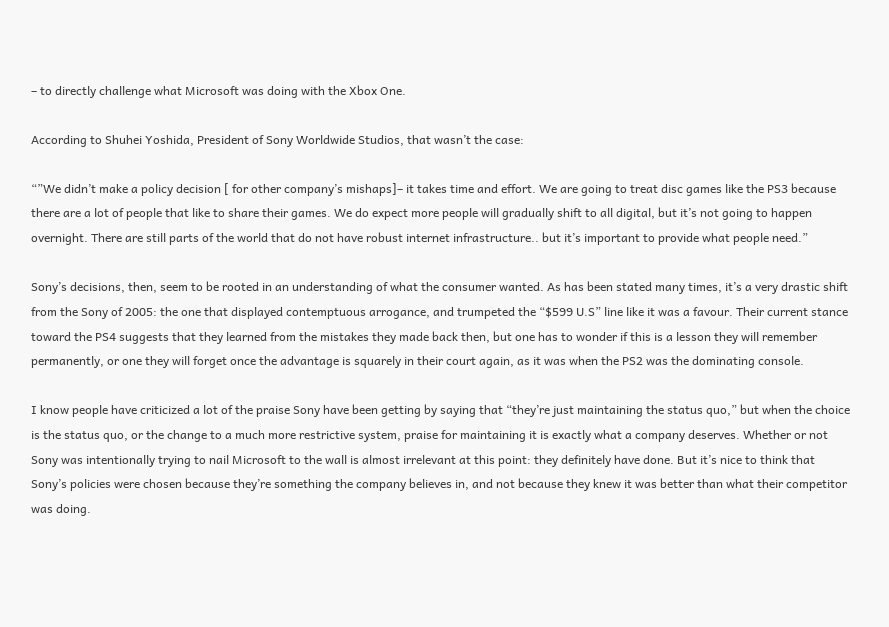– to directly challenge what Microsoft was doing with the Xbox One.

According to Shuhei Yoshida, President of Sony Worldwide Studios, that wasn’t the case:

“”We didn’t make a policy decision [ for other company’s mishaps]– it takes time and effort. We are going to treat disc games like the PS3 because there are a lot of people that like to share their games. We do expect more people will gradually shift to all digital, but it’s not going to happen overnight. There are still parts of the world that do not have robust internet infrastructure.. but it’s important to provide what people need.”

Sony’s decisions, then, seem to be rooted in an understanding of what the consumer wanted. As has been stated many times, it’s a very drastic shift from the Sony of 2005: the one that displayed contemptuous arrogance, and trumpeted the “$599 U.S” line like it was a favour. Their current stance toward the PS4 suggests that they learned from the mistakes they made back then, but one has to wonder if this is a lesson they will remember permanently, or one they will forget once the advantage is squarely in their court again, as it was when the PS2 was the dominating console.

I know people have criticized a lot of the praise Sony have been getting by saying that “they’re just maintaining the status quo,” but when the choice is the status quo, or the change to a much more restrictive system, praise for maintaining it is exactly what a company deserves. Whether or not Sony was intentionally trying to nail Microsoft to the wall is almost irrelevant at this point: they definitely have done. But it’s nice to think that Sony’s policies were chosen because they’re something the company believes in, and not because they knew it was better than what their competitor was doing.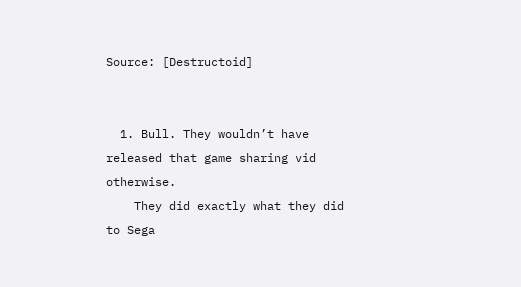Source: [Destructoid]


  1. Bull. They wouldn’t have released that game sharing vid otherwise.
    They did exactly what they did to Sega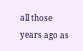all those years ago as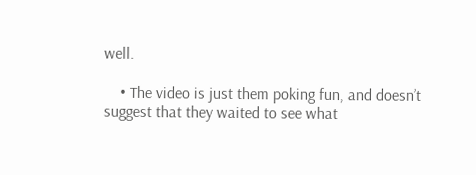well.

    • The video is just them poking fun, and doesn’t suggest that they waited to see what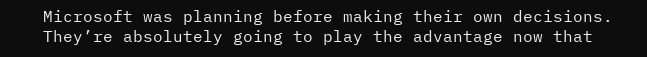Microsoft was planning before making their own decisions. They’re absolutely going to play the advantage now that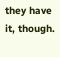they have it, though.